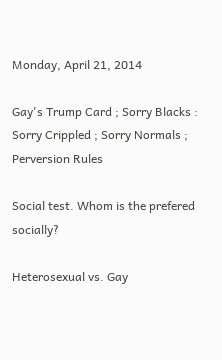Monday, April 21, 2014

Gay's Trump Card ; Sorry Blacks : Sorry Crippled ; Sorry Normals ; Perversion Rules

Social test. Whom is the prefered socially?

Heterosexual vs. Gay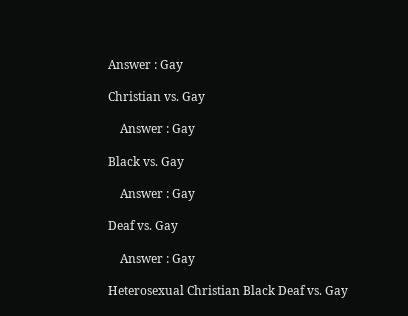Answer : Gay

Christian vs. Gay

    Answer : Gay

Black vs. Gay

    Answer : Gay

Deaf vs. Gay

    Answer : Gay

Heterosexual Christian Black Deaf vs. Gay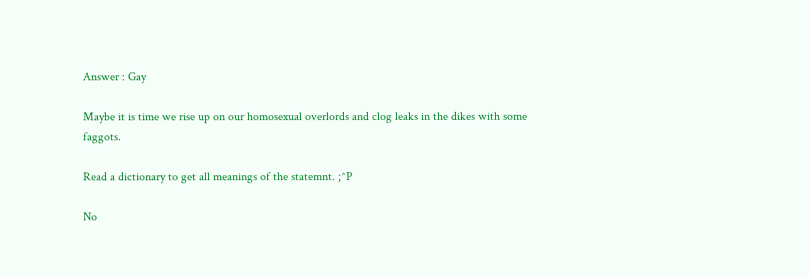Answer : Gay

Maybe it is time we rise up on our homosexual overlords and clog leaks in the dikes with some faggots.

Read a dictionary to get all meanings of the statemnt. ;^P

No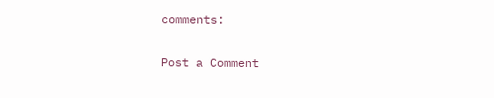comments:

Post a Comment